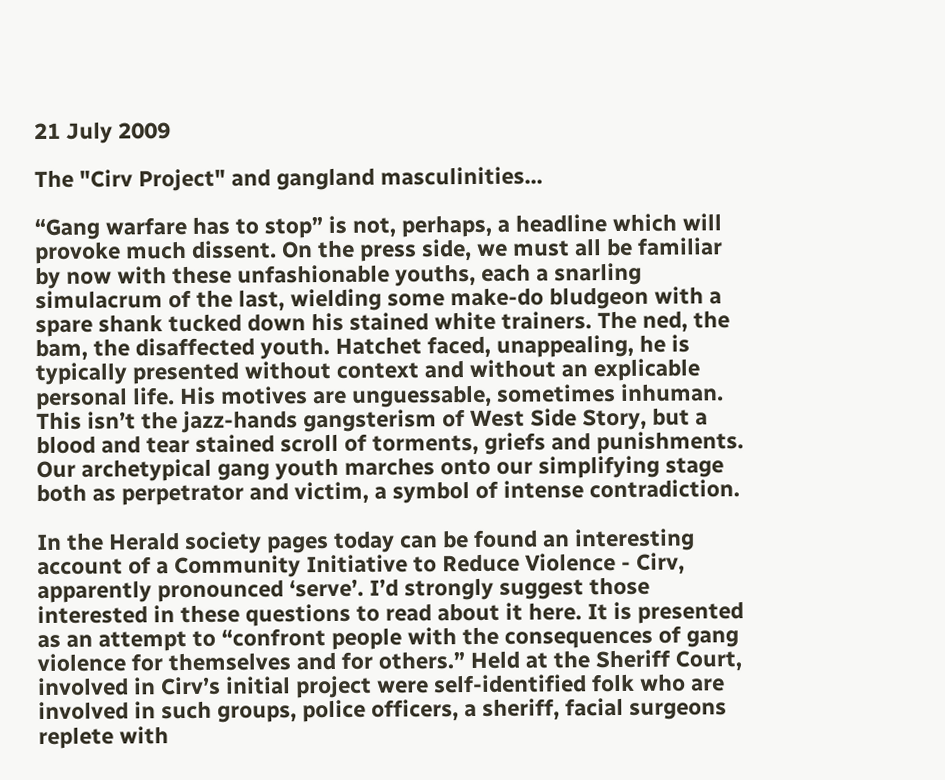21 July 2009

The "Cirv Project" and gangland masculinities...

“Gang warfare has to stop” is not, perhaps, a headline which will provoke much dissent. On the press side, we must all be familiar by now with these unfashionable youths, each a snarling simulacrum of the last, wielding some make-do bludgeon with a spare shank tucked down his stained white trainers. The ned, the bam, the disaffected youth. Hatchet faced, unappealing, he is typically presented without context and without an explicable personal life. His motives are unguessable, sometimes inhuman. This isn’t the jazz-hands gangsterism of West Side Story, but a blood and tear stained scroll of torments, griefs and punishments. Our archetypical gang youth marches onto our simplifying stage both as perpetrator and victim, a symbol of intense contradiction.

In the Herald society pages today can be found an interesting account of a Community Initiative to Reduce Violence - Cirv, apparently pronounced ‘serve’. I’d strongly suggest those interested in these questions to read about it here. It is presented as an attempt to “confront people with the consequences of gang violence for themselves and for others.” Held at the Sheriff Court, involved in Cirv’s initial project were self-identified folk who are involved in such groups, police officers, a sheriff, facial surgeons replete with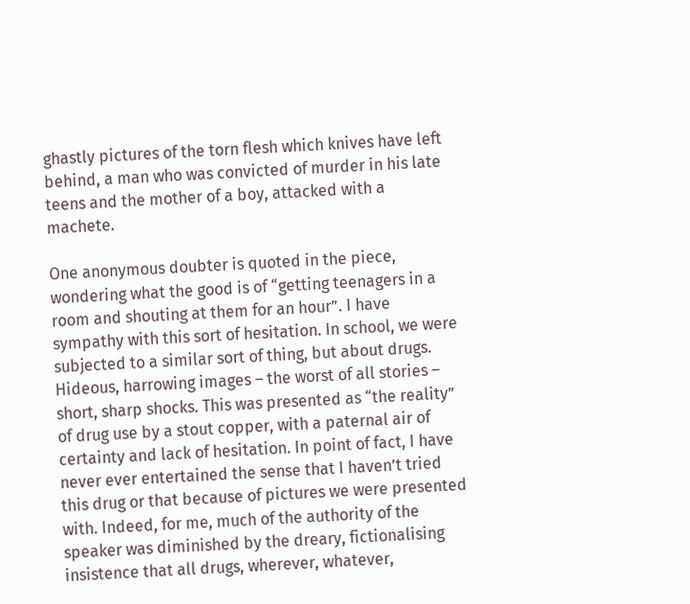ghastly pictures of the torn flesh which knives have left behind, a man who was convicted of murder in his late teens and the mother of a boy, attacked with a machete.

One anonymous doubter is quoted in the piece, wondering what the good is of “getting teenagers in a room and shouting at them for an hour”. I have sympathy with this sort of hesitation. In school, we were subjected to a similar sort of thing, but about drugs. Hideous, harrowing images – the worst of all stories – short, sharp shocks. This was presented as “the reality” of drug use by a stout copper, with a paternal air of certainty and lack of hesitation. In point of fact, I have never ever entertained the sense that I haven’t tried this drug or that because of pictures we were presented with. Indeed, for me, much of the authority of the speaker was diminished by the dreary, fictionalising insistence that all drugs, wherever, whatever,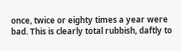once, twice or eighty times a year were bad. This is clearly total rubbish, daftly to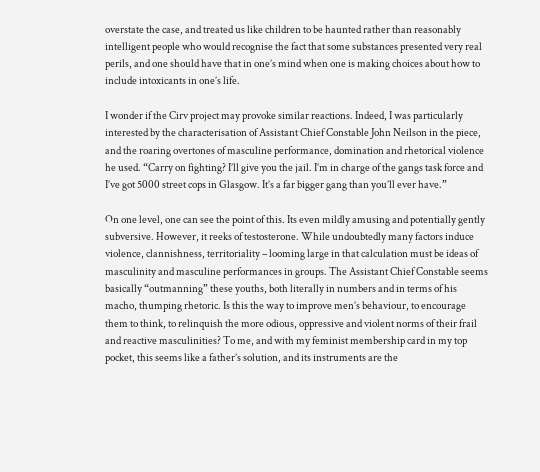overstate the case, and treated us like children to be haunted rather than reasonably intelligent people who would recognise the fact that some substances presented very real perils, and one should have that in one’s mind when one is making choices about how to include intoxicants in one’s life.

I wonder if the Cirv project may provoke similar reactions. Indeed, I was particularly interested by the characterisation of Assistant Chief Constable John Neilson in the piece, and the roaring overtones of masculine performance, domination and rhetorical violence he used. “Carry on fighting? I’ll give you the jail. I’m in charge of the gangs task force and I’ve got 5000 street cops in Glasgow. It’s a far bigger gang than you’ll ever have.”

On one level, one can see the point of this. Its even mildly amusing and potentially gently subversive. However, it reeks of testosterone. While undoubtedly many factors induce violence, clannishness, territoriality – looming large in that calculation must be ideas of masculinity and masculine performances in groups. The Assistant Chief Constable seems basically “outmanning” these youths, both literally in numbers and in terms of his macho, thumping rhetoric. Is this the way to improve men’s behaviour, to encourage them to think, to relinquish the more odious, oppressive and violent norms of their frail and reactive masculinities? To me, and with my feminist membership card in my top pocket, this seems like a father’s solution, and its instruments are the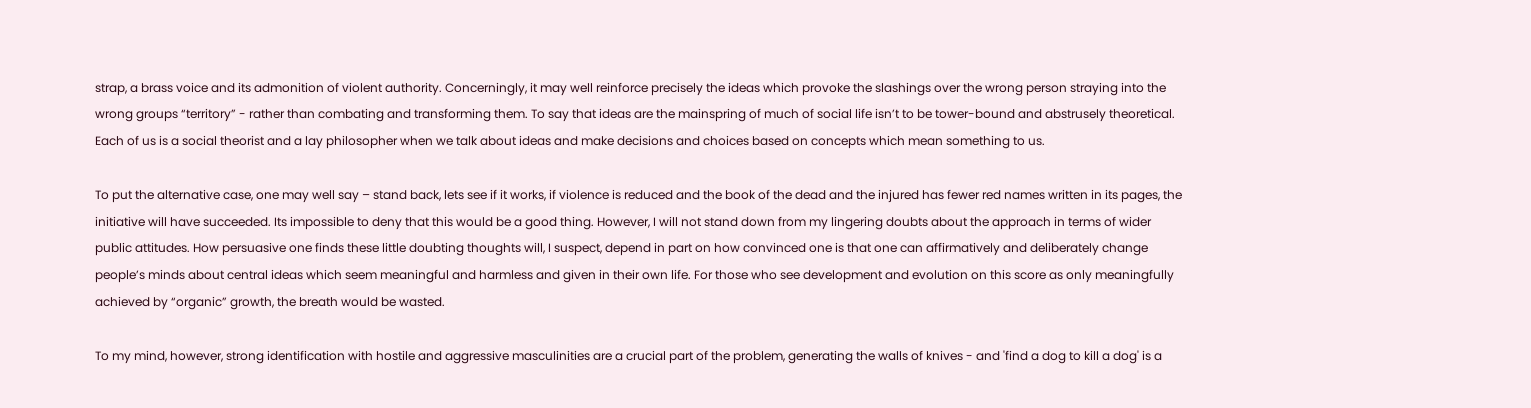strap, a brass voice and its admonition of violent authority. Concerningly, it may well reinforce precisely the ideas which provoke the slashings over the wrong person straying into the wrong groups “territory” - rather than combating and transforming them. To say that ideas are the mainspring of much of social life isn’t to be tower-bound and abstrusely theoretical. Each of us is a social theorist and a lay philosopher when we talk about ideas and make decisions and choices based on concepts which mean something to us.

To put the alternative case, one may well say – stand back, lets see if it works, if violence is reduced and the book of the dead and the injured has fewer red names written in its pages, the initiative will have succeeded. Its impossible to deny that this would be a good thing. However, I will not stand down from my lingering doubts about the approach in terms of wider public attitudes. How persuasive one finds these little doubting thoughts will, I suspect, depend in part on how convinced one is that one can affirmatively and deliberately change people’s minds about central ideas which seem meaningful and harmless and given in their own life. For those who see development and evolution on this score as only meaningfully achieved by “organic” growth, the breath would be wasted.

To my mind, however, strong identification with hostile and aggressive masculinities are a crucial part of the problem, generating the walls of knives - and 'find a dog to kill a dog' is a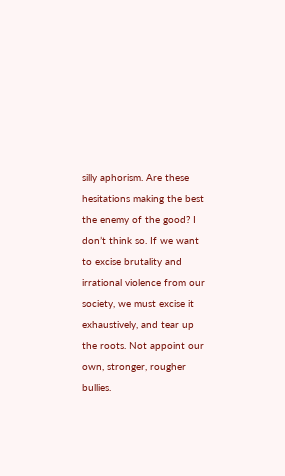silly aphorism. Are these hesitations making the best the enemy of the good? I don’t think so. If we want to excise brutality and irrational violence from our society, we must excise it exhaustively, and tear up the roots. Not appoint our own, stronger, rougher bullies.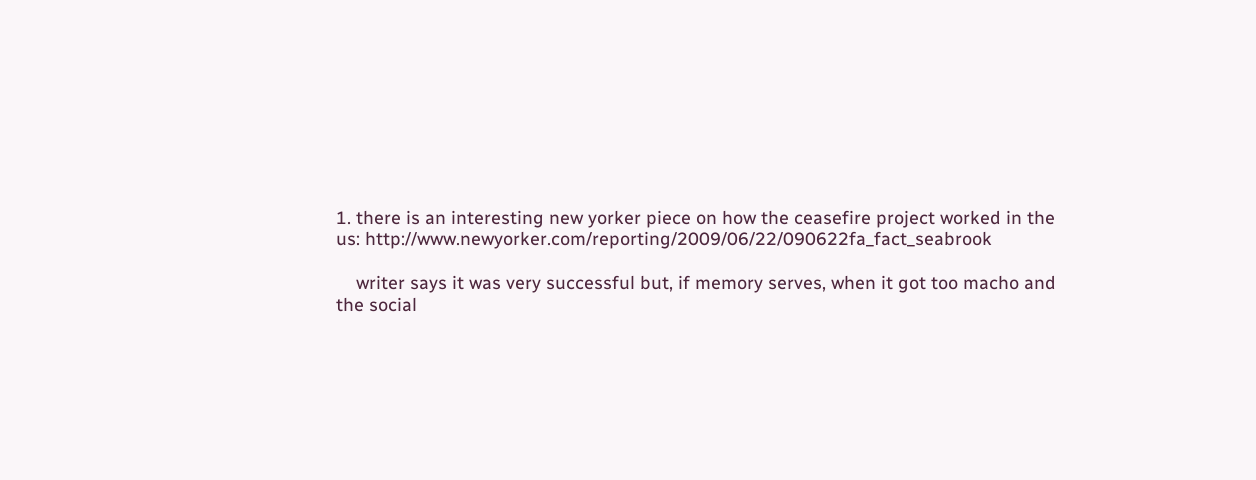1. there is an interesting new yorker piece on how the ceasefire project worked in the us: http://www.newyorker.com/reporting/2009/06/22/090622fa_fact_seabrook

    writer says it was very successful but, if memory serves, when it got too macho and the social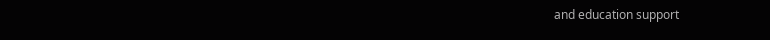and education support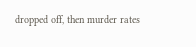dropped off, then murder rates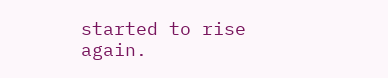started to rise again.